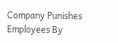Company Punishes Employees By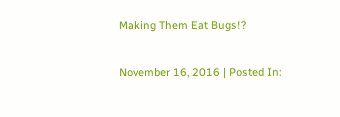Making Them Eat Bugs!?

November 16, 2016 | Posted In: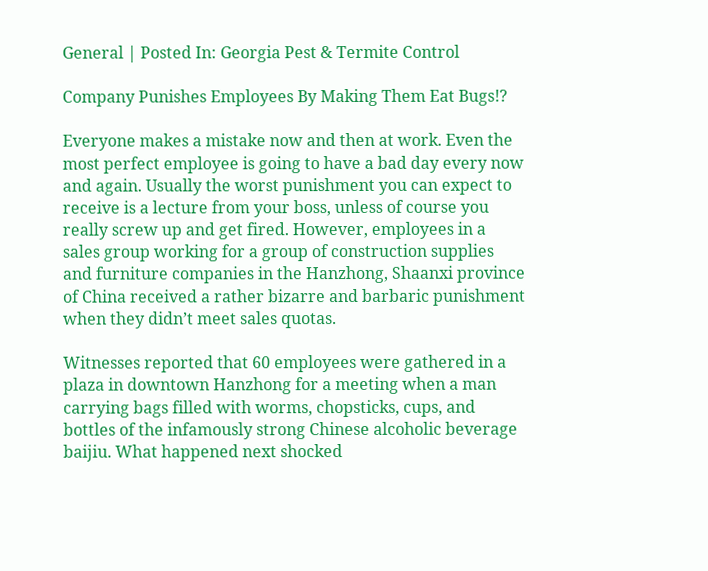General | Posted In: Georgia Pest & Termite Control

Company Punishes Employees By Making Them Eat Bugs!?

Everyone makes a mistake now and then at work. Even the most perfect employee is going to have a bad day every now and again. Usually the worst punishment you can expect to receive is a lecture from your boss, unless of course you really screw up and get fired. However, employees in a sales group working for a group of construction supplies and furniture companies in the Hanzhong, Shaanxi province of China received a rather bizarre and barbaric punishment when they didn’t meet sales quotas.

Witnesses reported that 60 employees were gathered in a plaza in downtown Hanzhong for a meeting when a man carrying bags filled with worms, chopsticks, cups, and bottles of the infamously strong Chinese alcoholic beverage baijiu. What happened next shocked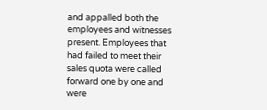and appalled both the employees and witnesses present. Employees that had failed to meet their sales quota were called forward one by one and were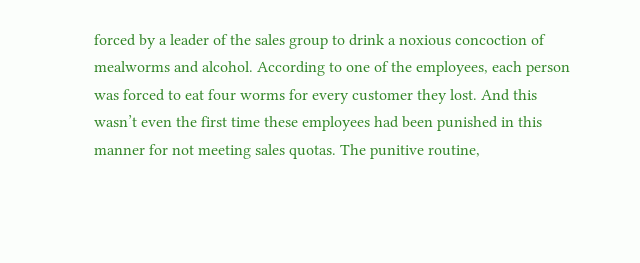forced by a leader of the sales group to drink a noxious concoction of mealworms and alcohol. According to one of the employees, each person was forced to eat four worms for every customer they lost. And this wasn’t even the first time these employees had been punished in this manner for not meeting sales quotas. The punitive routine,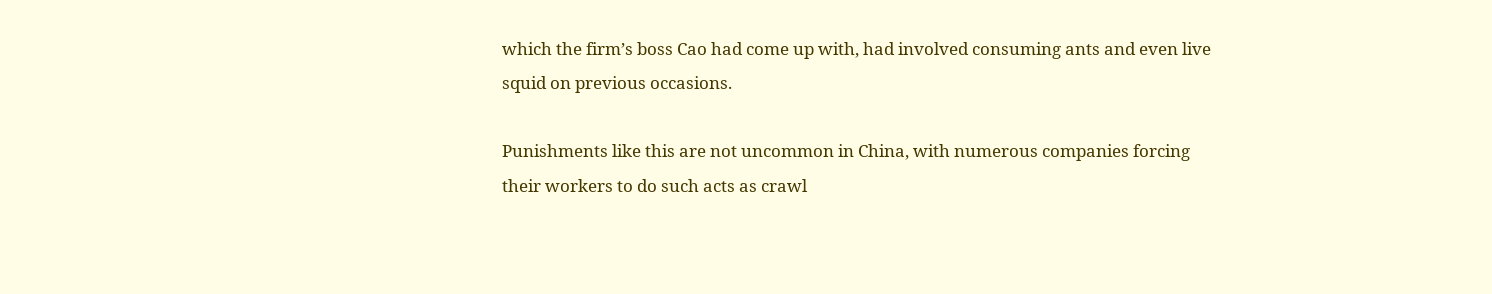which the firm’s boss Cao had come up with, had involved consuming ants and even live squid on previous occasions.

Punishments like this are not uncommon in China, with numerous companies forcing their workers to do such acts as crawl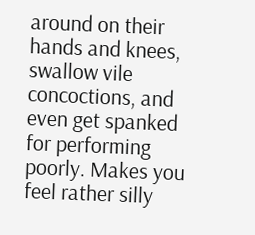around on their hands and knees, swallow vile concoctions, and even get spanked for performing poorly. Makes you feel rather silly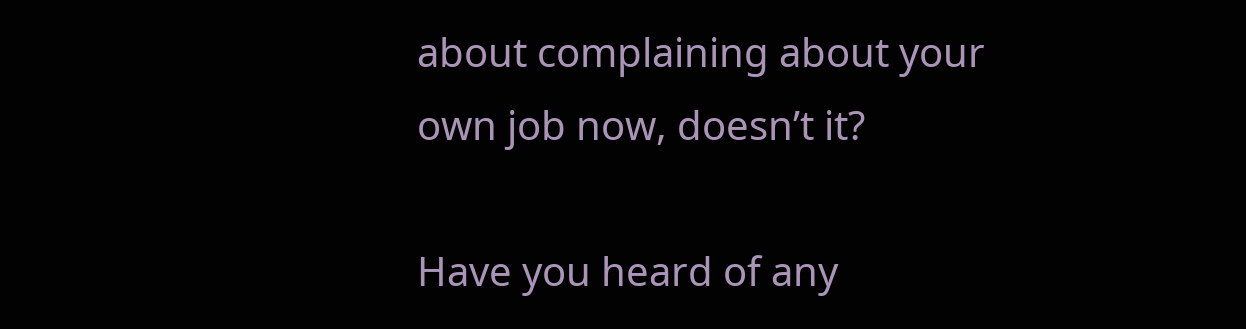about complaining about your own job now, doesn’t it?

Have you heard of any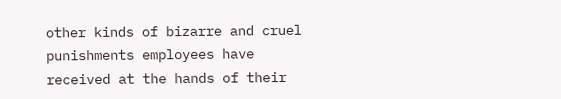other kinds of bizarre and cruel punishments employees have received at the hands of their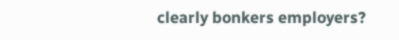clearly bonkers employers?